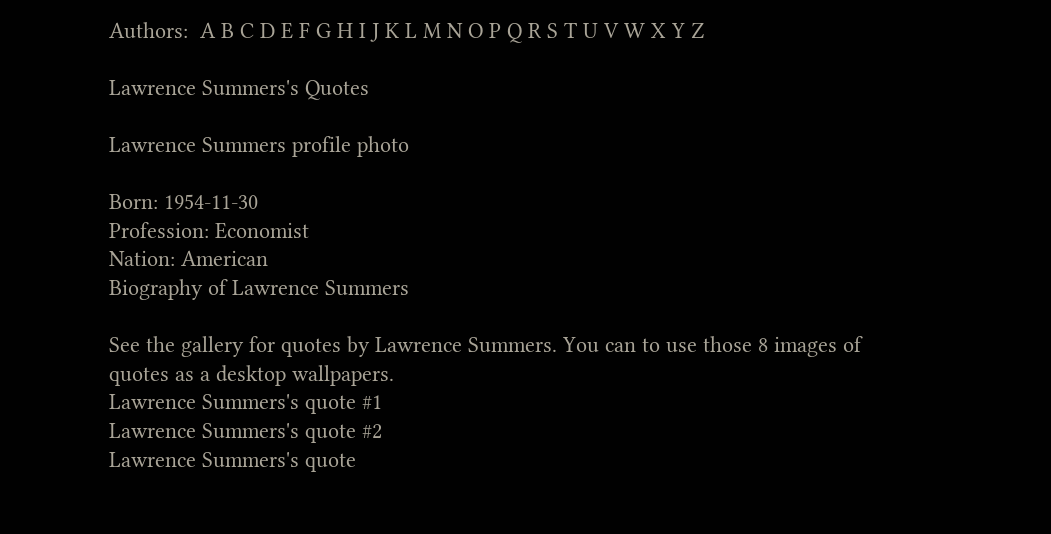Authors:  A B C D E F G H I J K L M N O P Q R S T U V W X Y Z

Lawrence Summers's Quotes

Lawrence Summers profile photo

Born: 1954-11-30
Profession: Economist
Nation: American
Biography of Lawrence Summers

See the gallery for quotes by Lawrence Summers. You can to use those 8 images of quotes as a desktop wallpapers.
Lawrence Summers's quote #1
Lawrence Summers's quote #2
Lawrence Summers's quote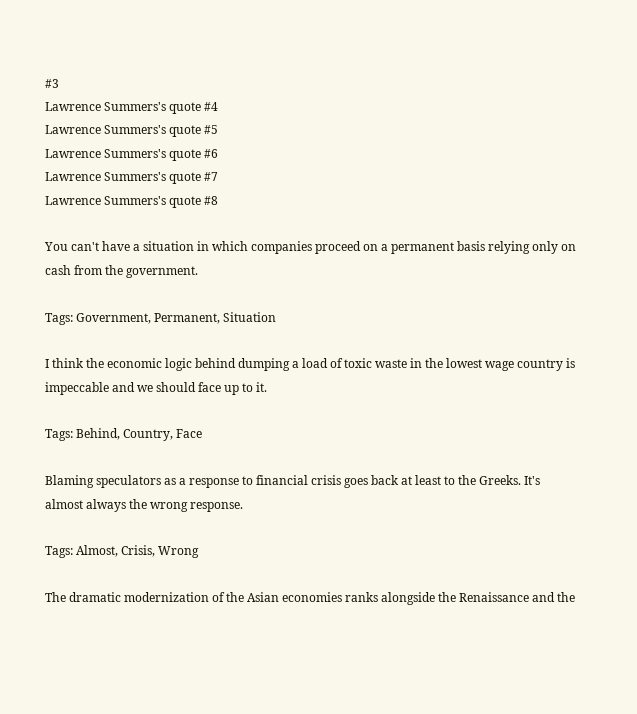#3
Lawrence Summers's quote #4
Lawrence Summers's quote #5
Lawrence Summers's quote #6
Lawrence Summers's quote #7
Lawrence Summers's quote #8

You can't have a situation in which companies proceed on a permanent basis relying only on cash from the government.

Tags: Government, Permanent, Situation

I think the economic logic behind dumping a load of toxic waste in the lowest wage country is impeccable and we should face up to it.

Tags: Behind, Country, Face

Blaming speculators as a response to financial crisis goes back at least to the Greeks. It's almost always the wrong response.

Tags: Almost, Crisis, Wrong

The dramatic modernization of the Asian economies ranks alongside the Renaissance and the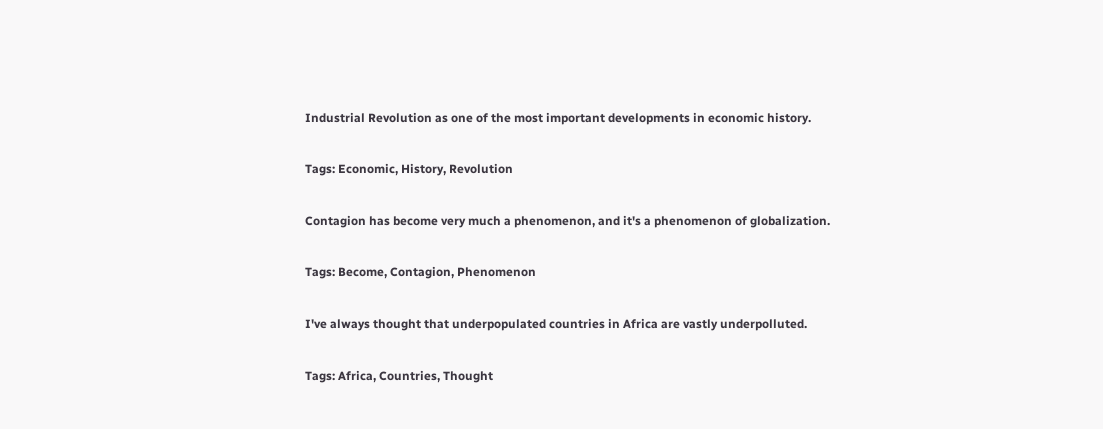Industrial Revolution as one of the most important developments in economic history.

Tags: Economic, History, Revolution

Contagion has become very much a phenomenon, and it's a phenomenon of globalization.

Tags: Become, Contagion, Phenomenon

I've always thought that underpopulated countries in Africa are vastly underpolluted.

Tags: Africa, Countries, Thought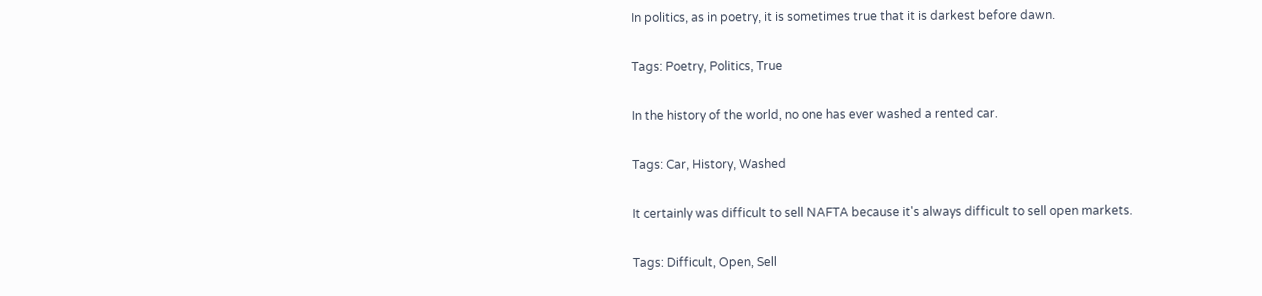In politics, as in poetry, it is sometimes true that it is darkest before dawn.

Tags: Poetry, Politics, True

In the history of the world, no one has ever washed a rented car.

Tags: Car, History, Washed

It certainly was difficult to sell NAFTA because it's always difficult to sell open markets.

Tags: Difficult, Open, Sell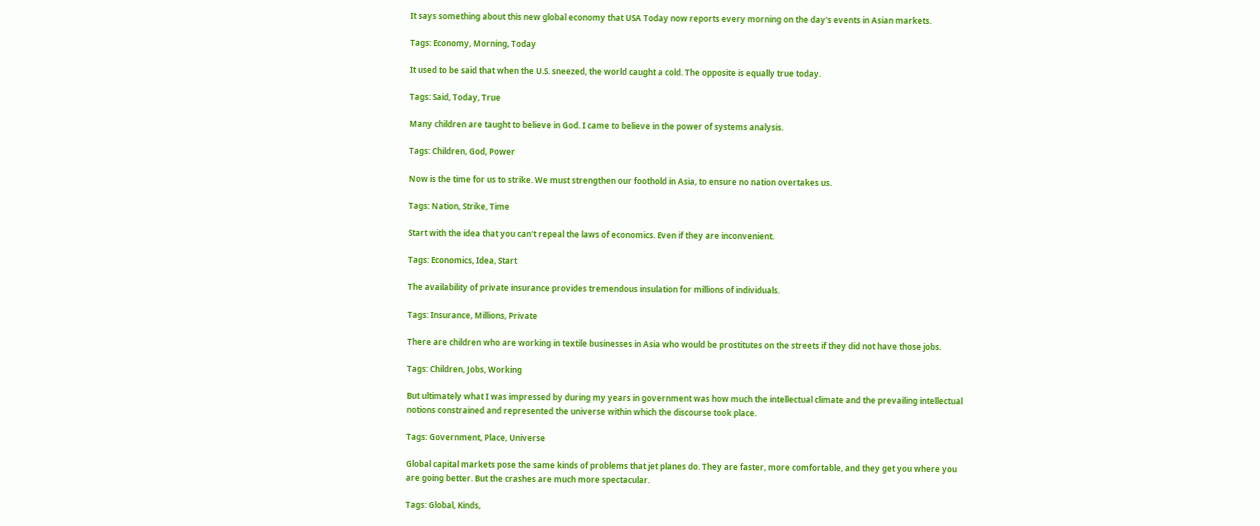It says something about this new global economy that USA Today now reports every morning on the day's events in Asian markets.

Tags: Economy, Morning, Today

It used to be said that when the U.S. sneezed, the world caught a cold. The opposite is equally true today.

Tags: Said, Today, True

Many children are taught to believe in God. I came to believe in the power of systems analysis.

Tags: Children, God, Power

Now is the time for us to strike. We must strengthen our foothold in Asia, to ensure no nation overtakes us.

Tags: Nation, Strike, Time

Start with the idea that you can't repeal the laws of economics. Even if they are inconvenient.

Tags: Economics, Idea, Start

The availability of private insurance provides tremendous insulation for millions of individuals.

Tags: Insurance, Millions, Private

There are children who are working in textile businesses in Asia who would be prostitutes on the streets if they did not have those jobs.

Tags: Children, Jobs, Working

But ultimately what I was impressed by during my years in government was how much the intellectual climate and the prevailing intellectual notions constrained and represented the universe within which the discourse took place.

Tags: Government, Place, Universe

Global capital markets pose the same kinds of problems that jet planes do. They are faster, more comfortable, and they get you where you are going better. But the crashes are much more spectacular.

Tags: Global, Kinds,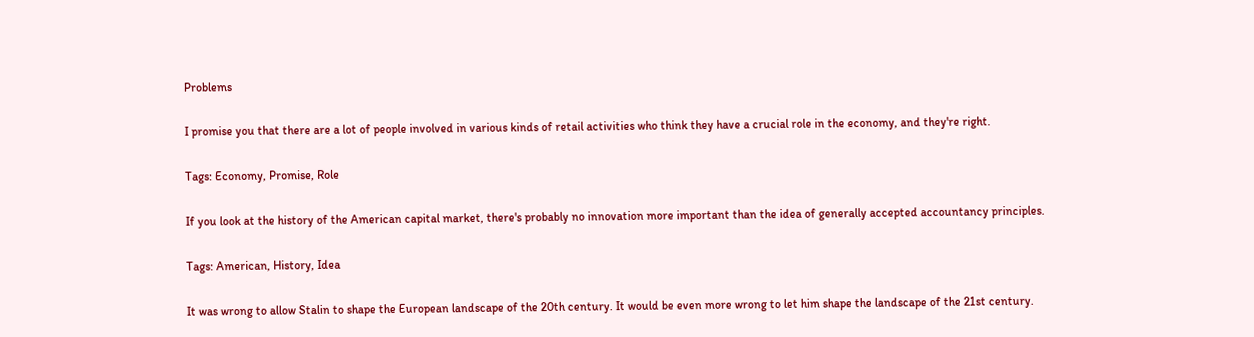Problems

I promise you that there are a lot of people involved in various kinds of retail activities who think they have a crucial role in the economy, and they're right.

Tags: Economy, Promise, Role

If you look at the history of the American capital market, there's probably no innovation more important than the idea of generally accepted accountancy principles.

Tags: American, History, Idea

It was wrong to allow Stalin to shape the European landscape of the 20th century. It would be even more wrong to let him shape the landscape of the 21st century.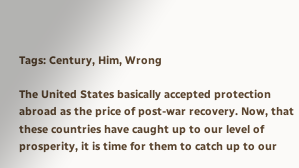Tags: Century, Him, Wrong

The United States basically accepted protection abroad as the price of post-war recovery. Now, that these countries have caught up to our level of prosperity, it is time for them to catch up to our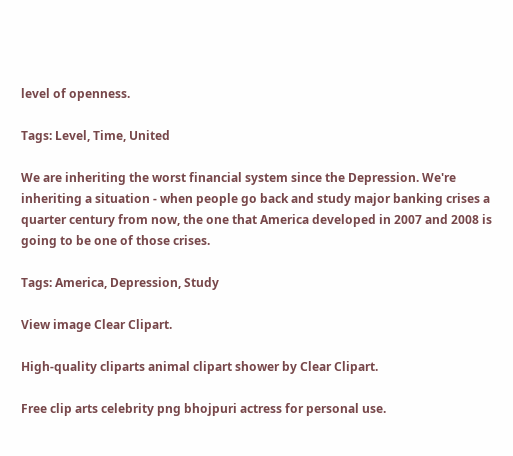level of openness.

Tags: Level, Time, United

We are inheriting the worst financial system since the Depression. We're inheriting a situation - when people go back and study major banking crises a quarter century from now, the one that America developed in 2007 and 2008 is going to be one of those crises.

Tags: America, Depression, Study

View image Clear Clipart.

High-quality cliparts animal clipart shower by Clear Clipart.

Free clip arts celebrity png bhojpuri actress for personal use.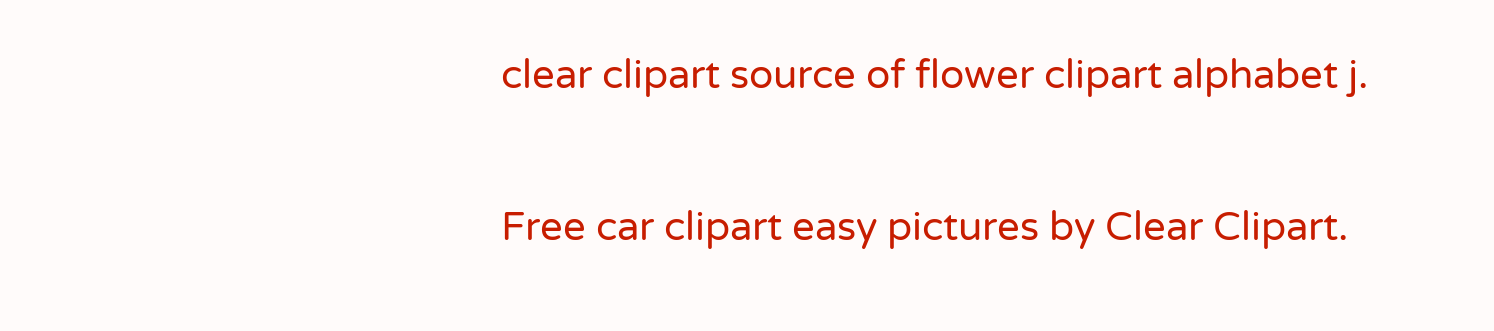clear clipart source of flower clipart alphabet j.

Free car clipart easy pictures by Clear Clipart.